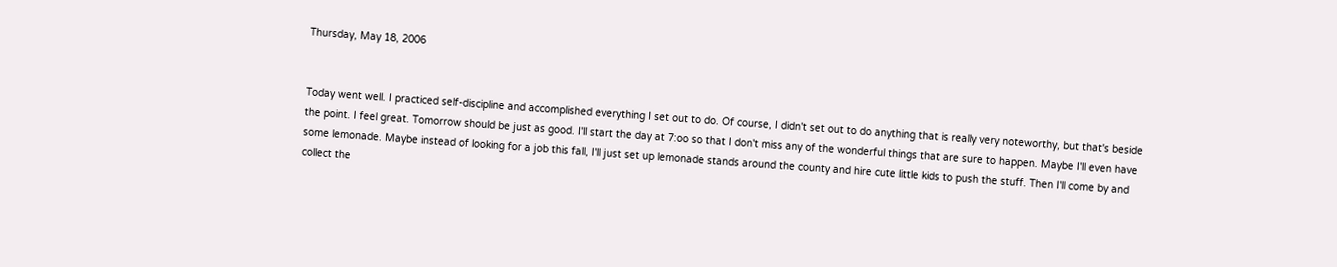Thursday, May 18, 2006


Today went well. I practiced self-discipline and accomplished everything I set out to do. Of course, I didn't set out to do anything that is really very noteworthy, but that's beside the point. I feel great. Tomorrow should be just as good. I'll start the day at 7:oo so that I don't miss any of the wonderful things that are sure to happen. Maybe I'll even have some lemonade. Maybe instead of looking for a job this fall, I'll just set up lemonade stands around the county and hire cute little kids to push the stuff. Then I'll come by and collect the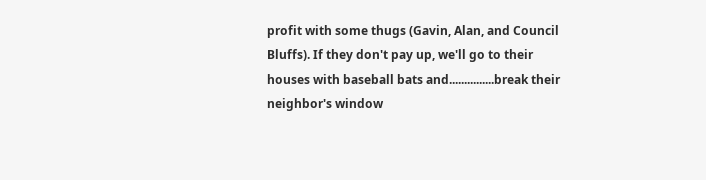profit with some thugs (Gavin, Alan, and Council Bluffs). If they don't pay up, we'll go to their houses with baseball bats and...............break their neighbor's window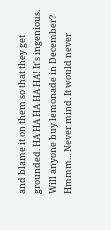and blame it on them so that they get grounded. HA HA HA HA HA! It's ingenious. Will anyone buy lemonade in December? Hmmm... Never mind. It would never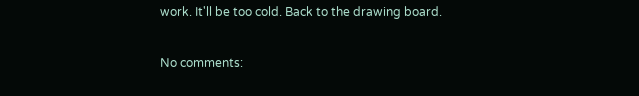work. It'll be too cold. Back to the drawing board.

No comments: